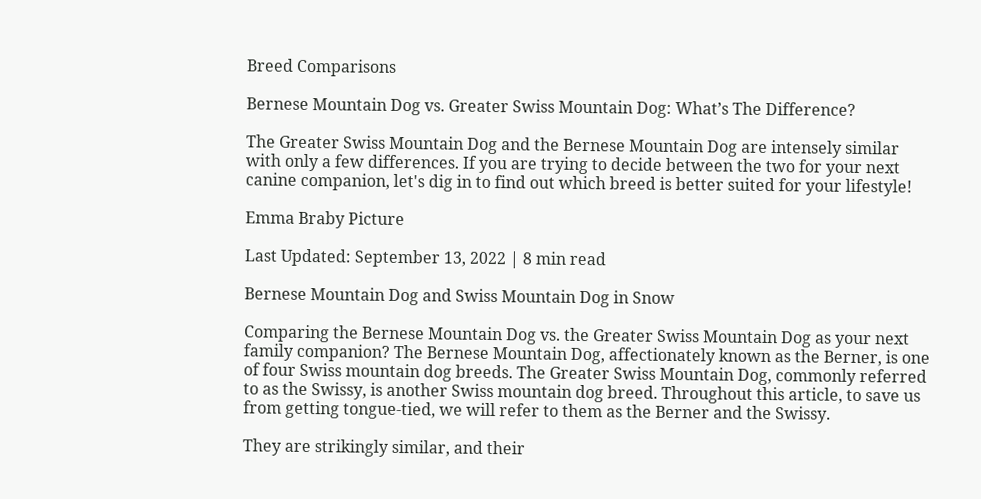Breed Comparisons

Bernese Mountain Dog vs. Greater Swiss Mountain Dog: What’s The Difference?

The Greater Swiss Mountain Dog and the Bernese Mountain Dog are intensely similar with only a few differences. If you are trying to decide between the two for your next canine companion, let's dig in to find out which breed is better suited for your lifestyle!

Emma Braby Picture

Last Updated: September 13, 2022 | 8 min read

Bernese Mountain Dog and Swiss Mountain Dog in Snow

Comparing the Bernese Mountain Dog vs. the Greater Swiss Mountain Dog as your next family companion? The Bernese Mountain Dog, affectionately known as the Berner, is one of four Swiss mountain dog breeds. The Greater Swiss Mountain Dog, commonly referred to as the Swissy, is another Swiss mountain dog breed. Throughout this article, to save us from getting tongue-tied, we will refer to them as the Berner and the Swissy.

They are strikingly similar, and their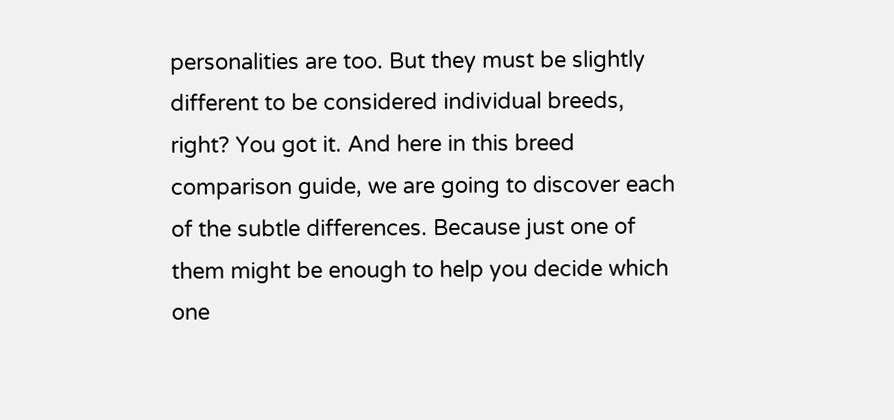personalities are too. But they must be slightly different to be considered individual breeds, right? You got it. And here in this breed comparison guide, we are going to discover each of the subtle differences. Because just one of them might be enough to help you decide which one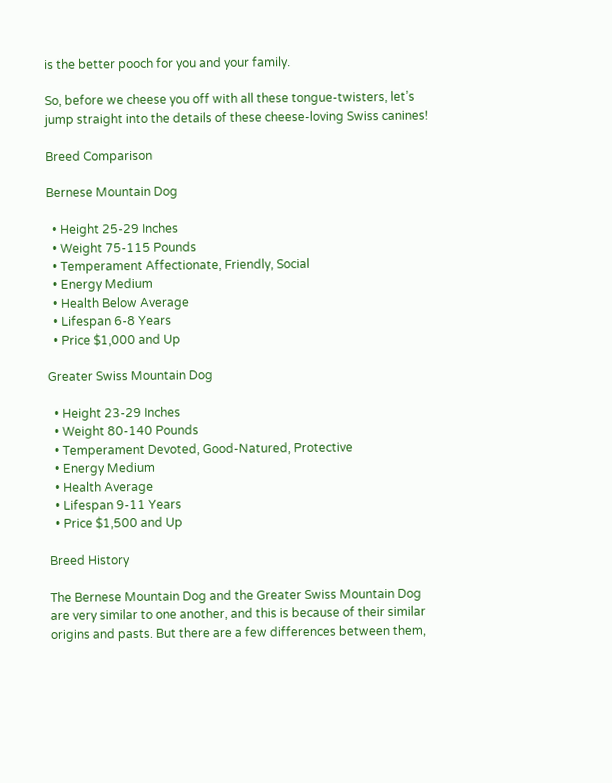is the better pooch for you and your family.

So, before we cheese you off with all these tongue-twisters, let’s jump straight into the details of these cheese-loving Swiss canines!

Breed Comparison

Bernese Mountain Dog

  • Height 25-29 Inches
  • Weight 75-115 Pounds
  • Temperament Affectionate, Friendly, Social
  • Energy Medium
  • Health Below Average
  • Lifespan 6-8 Years
  • Price $1,000 and Up

Greater Swiss Mountain Dog

  • Height 23-29 Inches
  • Weight 80-140 Pounds
  • Temperament Devoted, Good-Natured, Protective
  • Energy Medium
  • Health Average
  • Lifespan 9-11 Years
  • Price $1,500 and Up

Breed History

The Bernese Mountain Dog and the Greater Swiss Mountain Dog are very similar to one another, and this is because of their similar origins and pasts. But there are a few differences between them,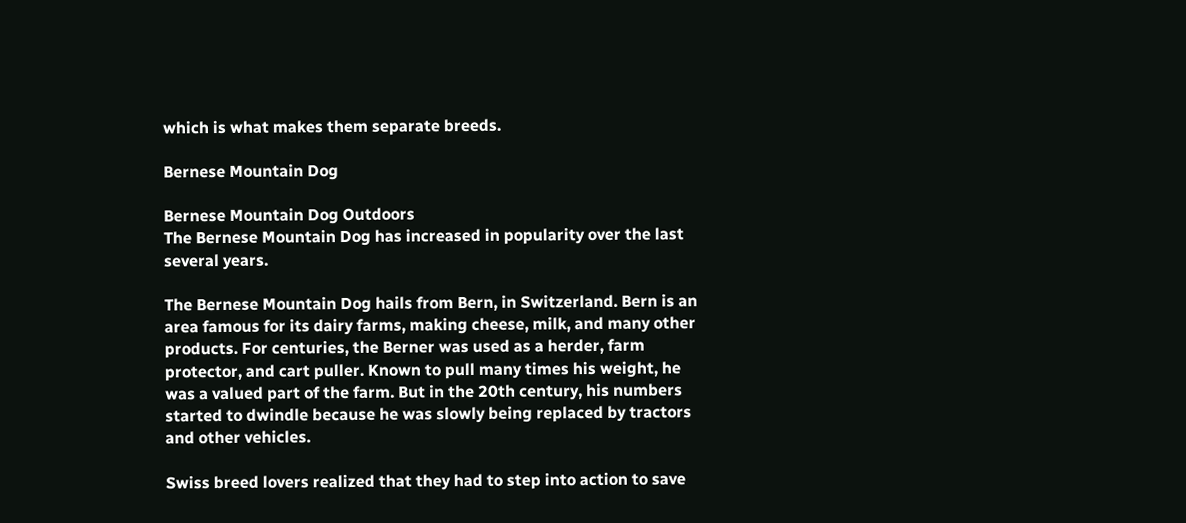which is what makes them separate breeds.

Bernese Mountain Dog

Bernese Mountain Dog Outdoors
The Bernese Mountain Dog has increased in popularity over the last several years.

The Bernese Mountain Dog hails from Bern, in Switzerland. Bern is an area famous for its dairy farms, making cheese, milk, and many other products. For centuries, the Berner was used as a herder, farm protector, and cart puller. Known to pull many times his weight, he was a valued part of the farm. But in the 20th century, his numbers started to dwindle because he was slowly being replaced by tractors and other vehicles.

Swiss breed lovers realized that they had to step into action to save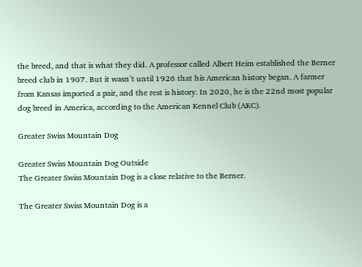the breed, and that is what they did. A professor called Albert Heim established the Berner breed club in 1907. But it wasn’t until 1926 that his American history began. A farmer from Kansas imported a pair, and the rest is history. In 2020, he is the 22nd most popular dog breed in America, according to the American Kennel Club (AKC).

Greater Swiss Mountain Dog

Greater Swiss Mountain Dog Outside
The Greater Swiss Mountain Dog is a close relative to the Berner.

The Greater Swiss Mountain Dog is a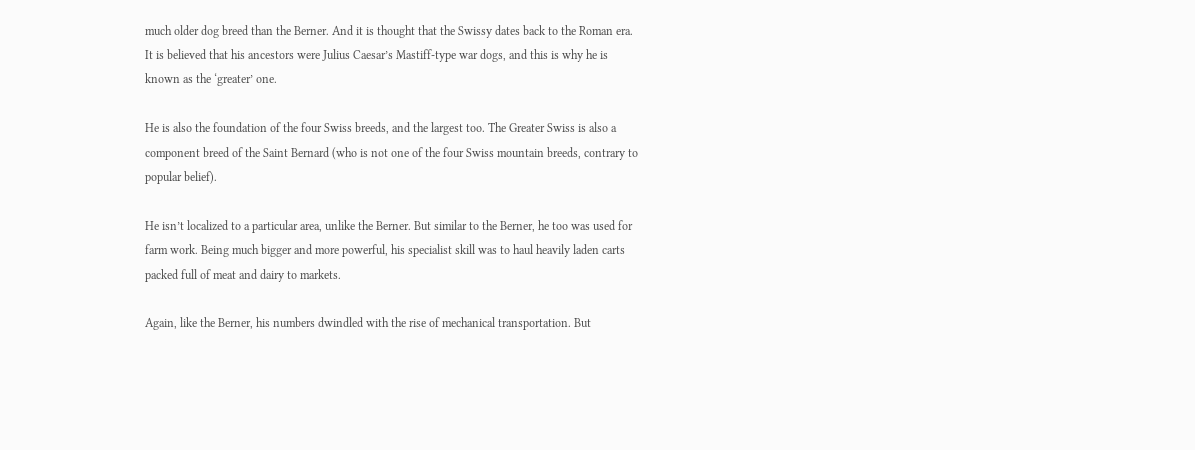much older dog breed than the Berner. And it is thought that the Swissy dates back to the Roman era. It is believed that his ancestors were Julius Caesar’s Mastiff-type war dogs, and this is why he is known as the ‘greater’ one.

He is also the foundation of the four Swiss breeds, and the largest too. The Greater Swiss is also a component breed of the Saint Bernard (who is not one of the four Swiss mountain breeds, contrary to popular belief).

He isn’t localized to a particular area, unlike the Berner. But similar to the Berner, he too was used for farm work. Being much bigger and more powerful, his specialist skill was to haul heavily laden carts packed full of meat and dairy to markets.

Again, like the Berner, his numbers dwindled with the rise of mechanical transportation. But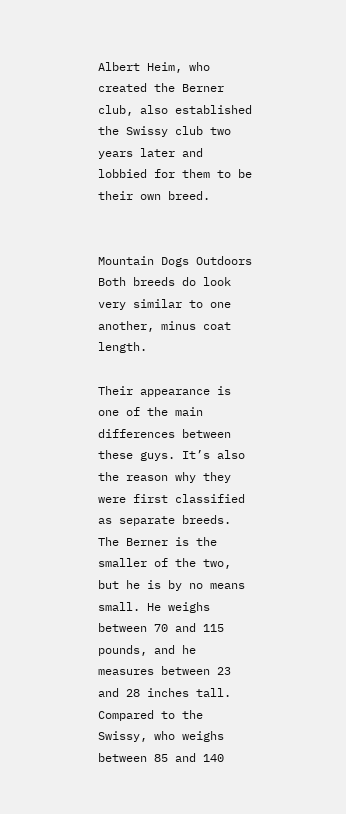Albert Heim, who created the Berner club, also established the Swissy club two years later and lobbied for them to be their own breed.


Mountain Dogs Outdoors
Both breeds do look very similar to one another, minus coat length.

Their appearance is one of the main differences between these guys. It’s also the reason why they were first classified as separate breeds. The Berner is the smaller of the two, but he is by no means small. He weighs between 70 and 115 pounds, and he measures between 23 and 28 inches tall. Compared to the Swissy, who weighs between 85 and 140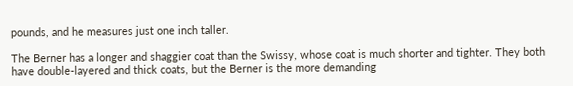pounds, and he measures just one inch taller.

The Berner has a longer and shaggier coat than the Swissy, whose coat is much shorter and tighter. They both have double-layered and thick coats, but the Berner is the more demanding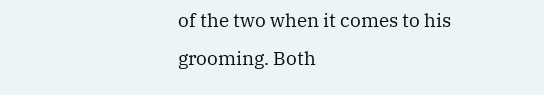of the two when it comes to his grooming. Both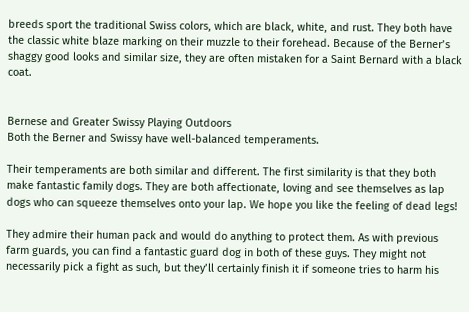breeds sport the traditional Swiss colors, which are black, white, and rust. They both have the classic white blaze marking on their muzzle to their forehead. Because of the Berner’s shaggy good looks and similar size, they are often mistaken for a Saint Bernard with a black coat.


Bernese and Greater Swissy Playing Outdoors
Both the Berner and Swissy have well-balanced temperaments.

Their temperaments are both similar and different. The first similarity is that they both make fantastic family dogs. They are both affectionate, loving and see themselves as lap dogs who can squeeze themselves onto your lap. We hope you like the feeling of dead legs!

They admire their human pack and would do anything to protect them. As with previous farm guards, you can find a fantastic guard dog in both of these guys. They might not necessarily pick a fight as such, but they’ll certainly finish it if someone tries to harm his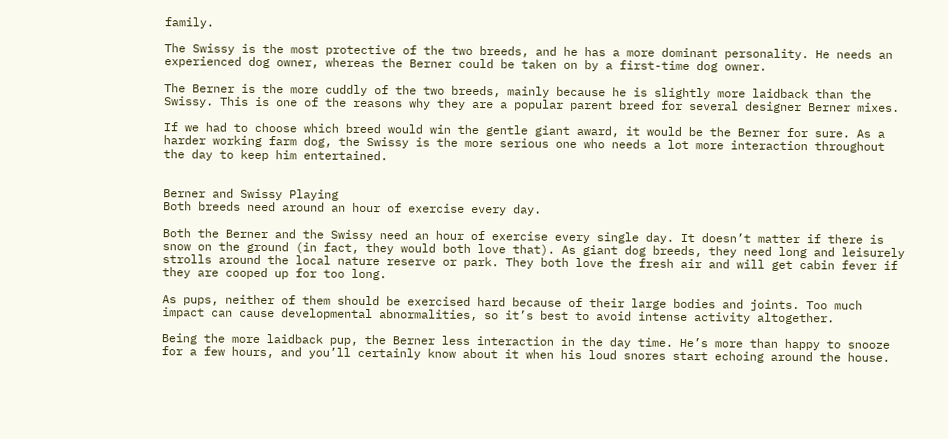family.

The Swissy is the most protective of the two breeds, and he has a more dominant personality. He needs an experienced dog owner, whereas the Berner could be taken on by a first-time dog owner.

The Berner is the more cuddly of the two breeds, mainly because he is slightly more laidback than the Swissy. This is one of the reasons why they are a popular parent breed for several designer Berner mixes.

If we had to choose which breed would win the gentle giant award, it would be the Berner for sure. As a harder working farm dog, the Swissy is the more serious one who needs a lot more interaction throughout the day to keep him entertained.


Berner and Swissy Playing
Both breeds need around an hour of exercise every day.

Both the Berner and the Swissy need an hour of exercise every single day. It doesn’t matter if there is snow on the ground (in fact, they would both love that). As giant dog breeds, they need long and leisurely strolls around the local nature reserve or park. They both love the fresh air and will get cabin fever if they are cooped up for too long.

As pups, neither of them should be exercised hard because of their large bodies and joints. Too much impact can cause developmental abnormalities, so it’s best to avoid intense activity altogether.

Being the more laidback pup, the Berner less interaction in the day time. He’s more than happy to snooze for a few hours, and you’ll certainly know about it when his loud snores start echoing around the house.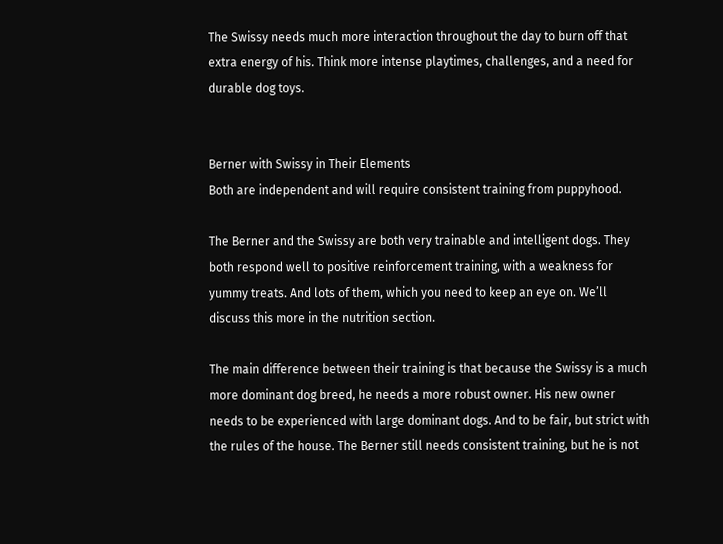The Swissy needs much more interaction throughout the day to burn off that extra energy of his. Think more intense playtimes, challenges, and a need for durable dog toys.


Berner with Swissy in Their Elements
Both are independent and will require consistent training from puppyhood.

The Berner and the Swissy are both very trainable and intelligent dogs. They both respond well to positive reinforcement training, with a weakness for yummy treats. And lots of them, which you need to keep an eye on. We’ll discuss this more in the nutrition section.

The main difference between their training is that because the Swissy is a much more dominant dog breed, he needs a more robust owner. His new owner needs to be experienced with large dominant dogs. And to be fair, but strict with the rules of the house. The Berner still needs consistent training, but he is not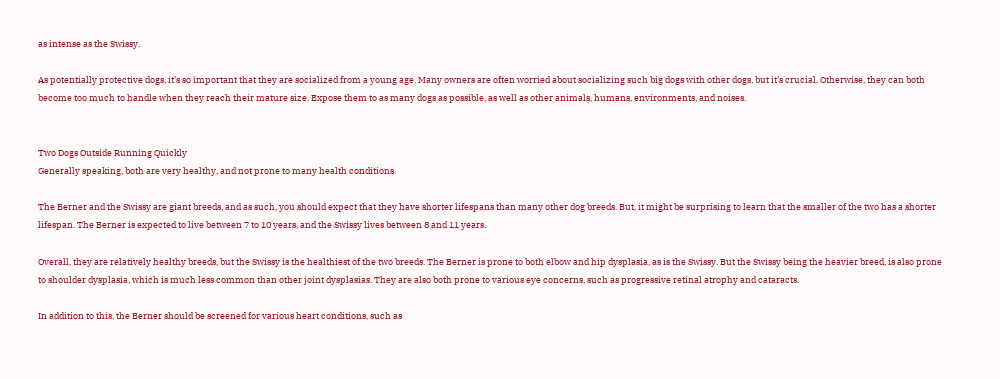as intense as the Swissy.

As potentially protective dogs, it’s so important that they are socialized from a young age. Many owners are often worried about socializing such big dogs with other dogs, but it’s crucial. Otherwise, they can both become too much to handle when they reach their mature size. Expose them to as many dogs as possible, as well as other animals, humans, environments, and noises.


Two Dogs Outside Running Quickly
Generally speaking, both are very healthy, and not prone to many health conditions.

The Berner and the Swissy are giant breeds, and as such, you should expect that they have shorter lifespans than many other dog breeds. But, it might be surprising to learn that the smaller of the two has a shorter lifespan. The Berner is expected to live between 7 to 10 years, and the Swissy lives between 8 and 11 years.

Overall, they are relatively healthy breeds, but the Swissy is the healthiest of the two breeds. The Berner is prone to both elbow and hip dysplasia, as is the Swissy. But the Swissy being the heavier breed, is also prone to shoulder dysplasia, which is much less common than other joint dysplasias. They are also both prone to various eye concerns, such as progressive retinal atrophy and cataracts.

In addition to this, the Berner should be screened for various heart conditions, such as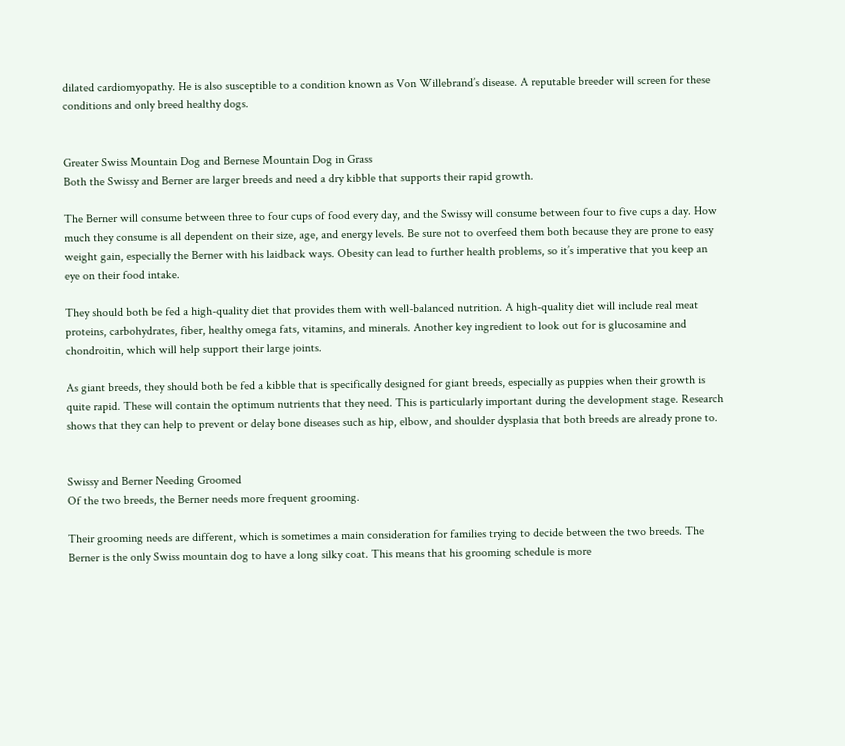dilated cardiomyopathy. He is also susceptible to a condition known as Von Willebrand’s disease. A reputable breeder will screen for these conditions and only breed healthy dogs.


Greater Swiss Mountain Dog and Bernese Mountain Dog in Grass
Both the Swissy and Berner are larger breeds and need a dry kibble that supports their rapid growth.

The Berner will consume between three to four cups of food every day, and the Swissy will consume between four to five cups a day. How much they consume is all dependent on their size, age, and energy levels. Be sure not to overfeed them both because they are prone to easy weight gain, especially the Berner with his laidback ways. Obesity can lead to further health problems, so it’s imperative that you keep an eye on their food intake.

They should both be fed a high-quality diet that provides them with well-balanced nutrition. A high-quality diet will include real meat proteins, carbohydrates, fiber, healthy omega fats, vitamins, and minerals. Another key ingredient to look out for is glucosamine and chondroitin, which will help support their large joints.

As giant breeds, they should both be fed a kibble that is specifically designed for giant breeds, especially as puppies when their growth is quite rapid. These will contain the optimum nutrients that they need. This is particularly important during the development stage. Research shows that they can help to prevent or delay bone diseases such as hip, elbow, and shoulder dysplasia that both breeds are already prone to.


Swissy and Berner Needing Groomed
Of the two breeds, the Berner needs more frequent grooming.

Their grooming needs are different, which is sometimes a main consideration for families trying to decide between the two breeds. The Berner is the only Swiss mountain dog to have a long silky coat. This means that his grooming schedule is more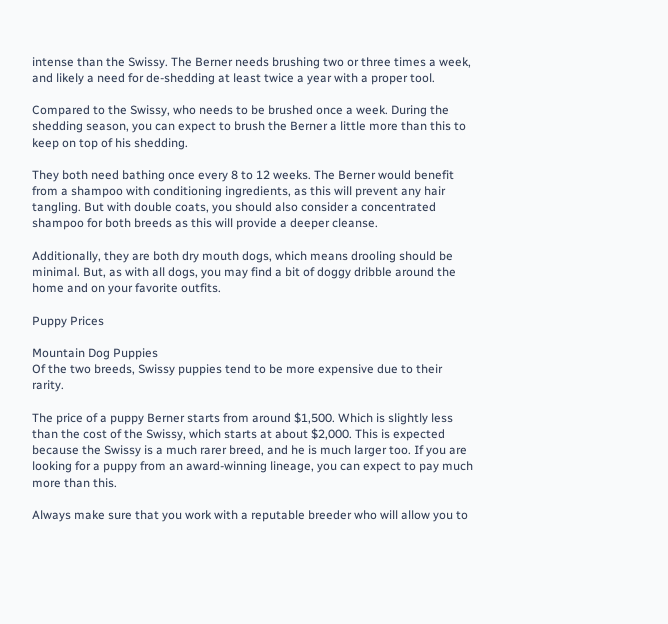intense than the Swissy. The Berner needs brushing two or three times a week, and likely a need for de-shedding at least twice a year with a proper tool.

Compared to the Swissy, who needs to be brushed once a week. During the shedding season, you can expect to brush the Berner a little more than this to keep on top of his shedding.

They both need bathing once every 8 to 12 weeks. The Berner would benefit from a shampoo with conditioning ingredients, as this will prevent any hair tangling. But with double coats, you should also consider a concentrated shampoo for both breeds as this will provide a deeper cleanse.

Additionally, they are both dry mouth dogs, which means drooling should be minimal. But, as with all dogs, you may find a bit of doggy dribble around the home and on your favorite outfits.

Puppy Prices

Mountain Dog Puppies
Of the two breeds, Swissy puppies tend to be more expensive due to their rarity.

The price of a puppy Berner starts from around $1,500. Which is slightly less than the cost of the Swissy, which starts at about $2,000. This is expected because the Swissy is a much rarer breed, and he is much larger too. If you are looking for a puppy from an award-winning lineage, you can expect to pay much more than this.

Always make sure that you work with a reputable breeder who will allow you to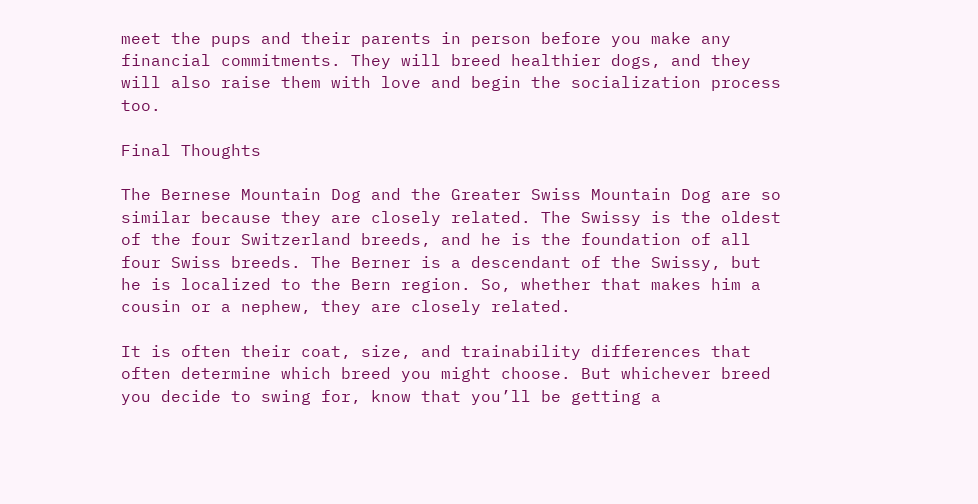meet the pups and their parents in person before you make any financial commitments. They will breed healthier dogs, and they will also raise them with love and begin the socialization process too.

Final Thoughts

The Bernese Mountain Dog and the Greater Swiss Mountain Dog are so similar because they are closely related. The Swissy is the oldest of the four Switzerland breeds, and he is the foundation of all four Swiss breeds. The Berner is a descendant of the Swissy, but he is localized to the Bern region. So, whether that makes him a cousin or a nephew, they are closely related.

It is often their coat, size, and trainability differences that often determine which breed you might choose. But whichever breed you decide to swing for, know that you’ll be getting a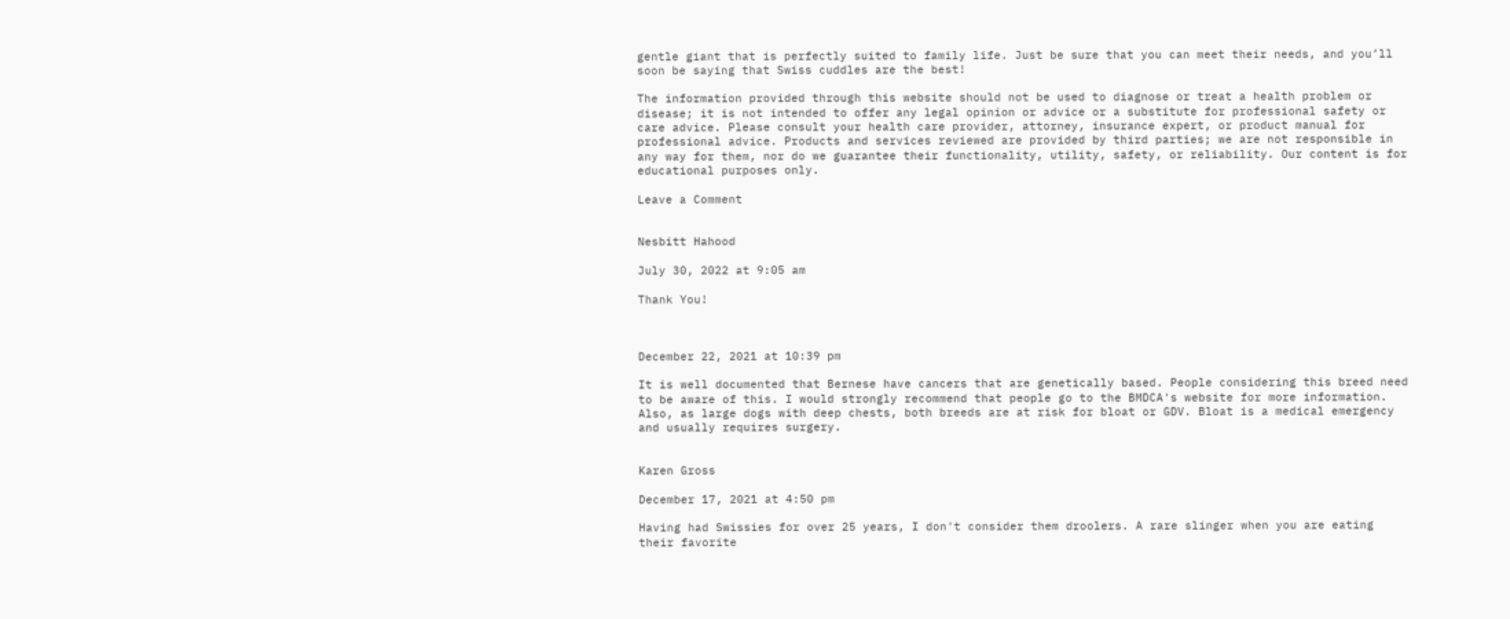gentle giant that is perfectly suited to family life. Just be sure that you can meet their needs, and you’ll soon be saying that Swiss cuddles are the best!

The information provided through this website should not be used to diagnose or treat a health problem or disease; it is not intended to offer any legal opinion or advice or a substitute for professional safety or care advice. Please consult your health care provider, attorney, insurance expert, or product manual for professional advice. Products and services reviewed are provided by third parties; we are not responsible in any way for them, nor do we guarantee their functionality, utility, safety, or reliability. Our content is for educational purposes only.

Leave a Comment


Nesbitt Hahood

July 30, 2022 at 9:05 am

Thank You!



December 22, 2021 at 10:39 pm

It is well documented that Bernese have cancers that are genetically based. People considering this breed need to be aware of this. I would strongly recommend that people go to the BMDCA's website for more information. Also, as large dogs with deep chests, both breeds are at risk for bloat or GDV. Bloat is a medical emergency and usually requires surgery.


Karen Gross

December 17, 2021 at 4:50 pm

Having had Swissies for over 25 years, I don't consider them droolers. A rare slinger when you are eating their favorite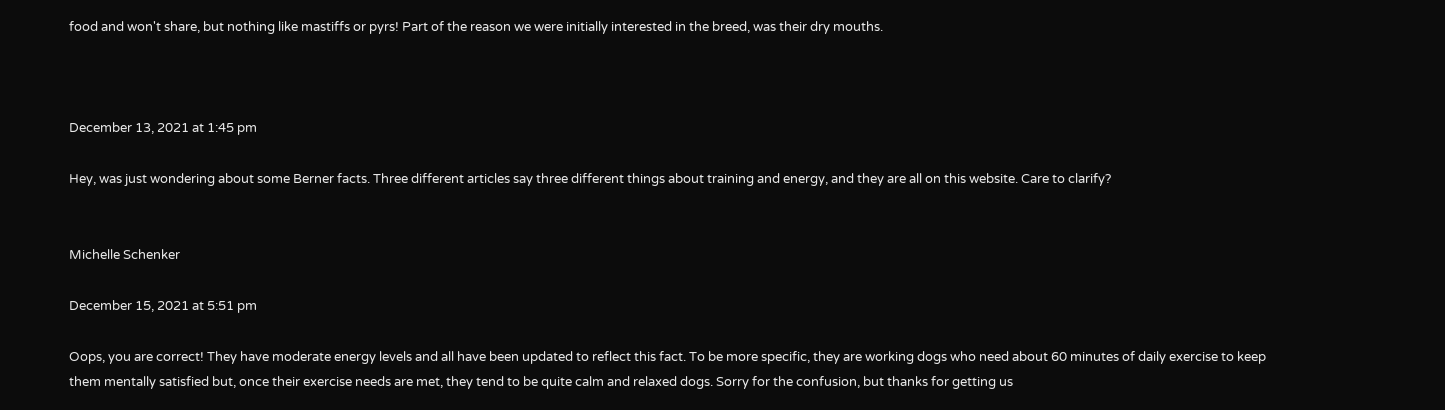food and won't share, but nothing like mastiffs or pyrs! Part of the reason we were initially interested in the breed, was their dry mouths.



December 13, 2021 at 1:45 pm

Hey, was just wondering about some Berner facts. Three different articles say three different things about training and energy, and they are all on this website. Care to clarify?


Michelle Schenker

December 15, 2021 at 5:51 pm

Oops, you are correct! They have moderate energy levels and all have been updated to reflect this fact. To be more specific, they are working dogs who need about 60 minutes of daily exercise to keep them mentally satisfied but, once their exercise needs are met, they tend to be quite calm and relaxed dogs. Sorry for the confusion, but thanks for getting us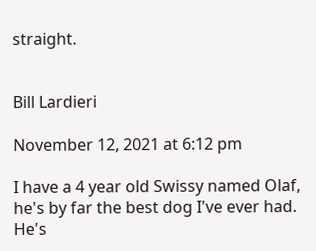straight.


Bill Lardieri

November 12, 2021 at 6:12 pm

I have a 4 year old Swissy named Olaf, he's by far the best dog I've ever had. He's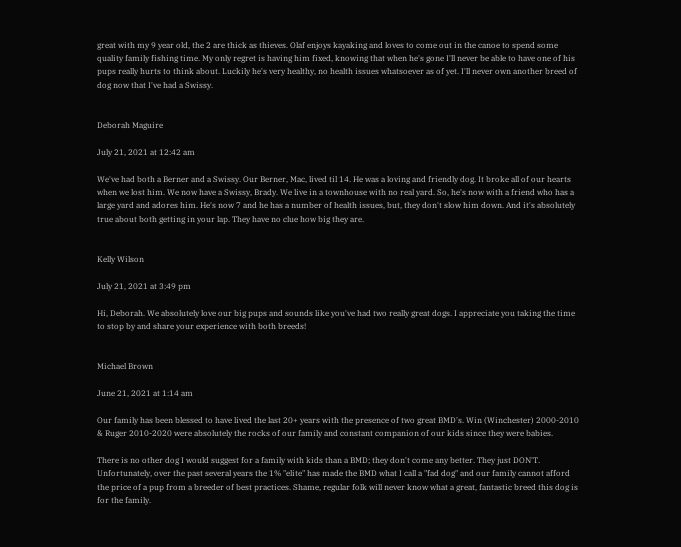great with my 9 year old, the 2 are thick as thieves. Olaf enjoys kayaking and loves to come out in the canoe to spend some quality family fishing time. My only regret is having him fixed, knowing that when he's gone I'll never be able to have one of his pups really hurts to think about. Luckily he's very healthy, no health issues whatsoever as of yet. I'll never own another breed of dog now that I've had a Swissy.


Deborah Maguire

July 21, 2021 at 12:42 am

We've had both a Berner and a Swissy. Our Berner, Mac, lived til 14. He was a loving and friendly dog. It broke all of our hearts when we lost him. We now have a Swissy, Brady. We live in a townhouse with no real yard. So, he's now with a friend who has a large yard and adores him. He's now 7 and he has a number of health issues, but, they don't slow him down. And it's absolutely true about both getting in your lap. They have no clue how big they are.


Kelly Wilson

July 21, 2021 at 3:49 pm

Hi, Deborah. We absolutely love our big pups and sounds like you've had two really great dogs. I appreciate you taking the time to stop by and share your experience with both breeds!


Michael Brown

June 21, 2021 at 1:14 am

Our family has been blessed to have lived the last 20+ years with the presence of two great BMD's. Win (Winchester) 2000-2010 & Ruger 2010-2020 were absolutely the rocks of our family and constant companion of our kids since they were babies.

There is no other dog I would suggest for a family with kids than a BMD; they don't come any better. They just DON'T. Unfortunately, over the past several years the 1% "elite" has made the BMD what I call a "fad dog" and our family cannot afford the price of a pup from a breeder of best practices. Shame, regular folk will never know what a great, fantastic breed this dog is for the family.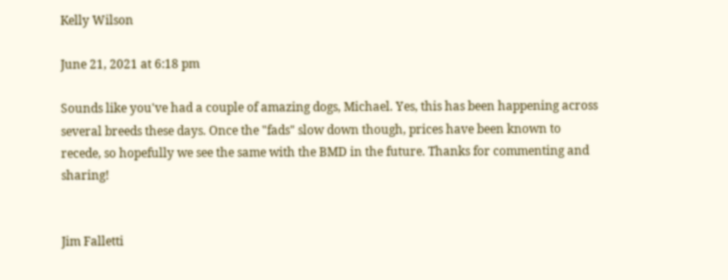Kelly Wilson

June 21, 2021 at 6:18 pm

Sounds like you've had a couple of amazing dogs, Michael. Yes, this has been happening across several breeds these days. Once the "fads" slow down though, prices have been known to recede, so hopefully we see the same with the BMD in the future. Thanks for commenting and sharing!


Jim Falletti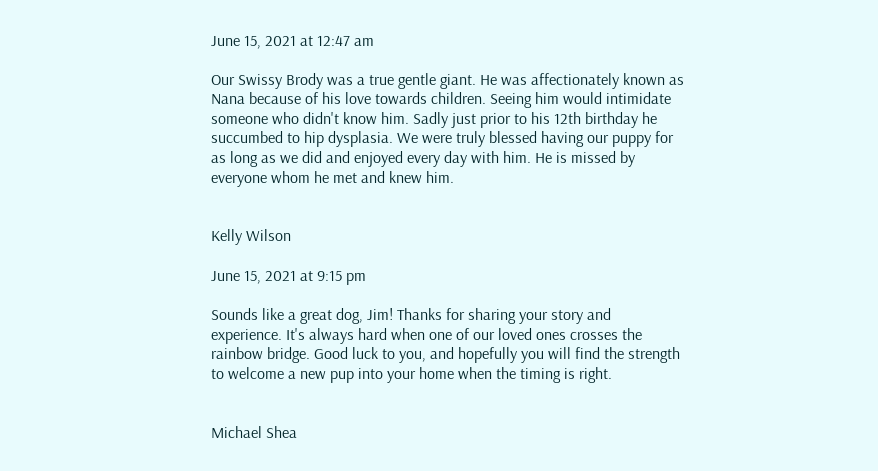June 15, 2021 at 12:47 am

Our Swissy Brody was a true gentle giant. He was affectionately known as Nana because of his love towards children. Seeing him would intimidate someone who didn't know him. Sadly just prior to his 12th birthday he succumbed to hip dysplasia. We were truly blessed having our puppy for as long as we did and enjoyed every day with him. He is missed by everyone whom he met and knew him.


Kelly Wilson

June 15, 2021 at 9:15 pm

Sounds like a great dog, Jim! Thanks for sharing your story and experience. It's always hard when one of our loved ones crosses the rainbow bridge. Good luck to you, and hopefully you will find the strength to welcome a new pup into your home when the timing is right.


Michael Shea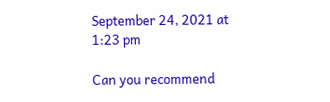September 24, 2021 at 1:23 pm

Can you recommend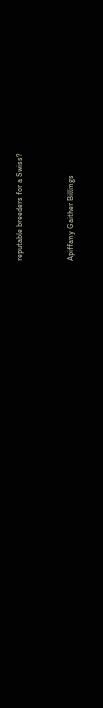reputable breeders for a Swiss?


Apiffany Gaither Billings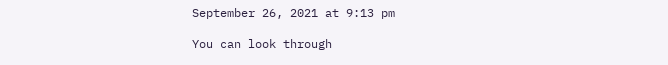September 26, 2021 at 9:13 pm

You can look through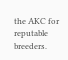the AKC for reputable breeders.